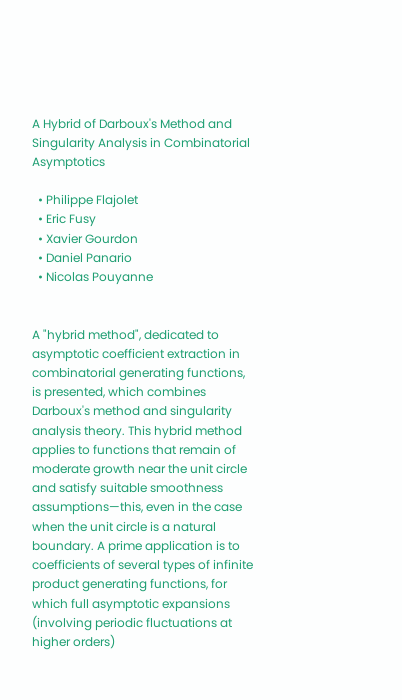A Hybrid of Darboux's Method and Singularity Analysis in Combinatorial Asymptotics

  • Philippe Flajolet
  • Eric Fusy
  • Xavier Gourdon
  • Daniel Panario
  • Nicolas Pouyanne


A "hybrid method", dedicated to asymptotic coefficient extraction in combinatorial generating functions, is presented, which combines Darboux's method and singularity analysis theory. This hybrid method applies to functions that remain of moderate growth near the unit circle and satisfy suitable smoothness assumptions—this, even in the case when the unit circle is a natural boundary. A prime application is to coefficients of several types of infinite product generating functions, for which full asymptotic expansions (involving periodic fluctuations at higher orders)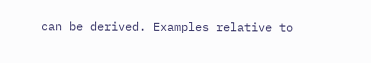can be derived. Examples relative to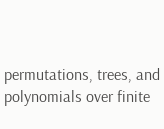permutations, trees, and polynomials over finite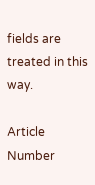fields are treated in this way.

Article Number